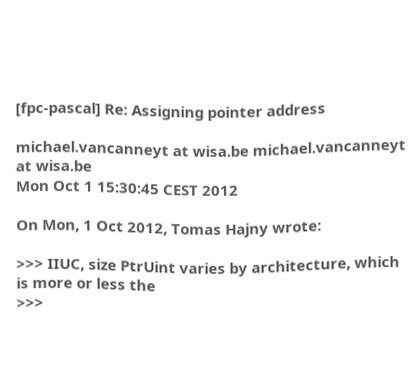[fpc-pascal] Re: Assigning pointer address

michael.vancanneyt at wisa.be michael.vancanneyt at wisa.be
Mon Oct 1 15:30:45 CEST 2012

On Mon, 1 Oct 2012, Tomas Hajny wrote:

>>> IIUC, size PtrUint varies by architecture, which is more or less the
>>>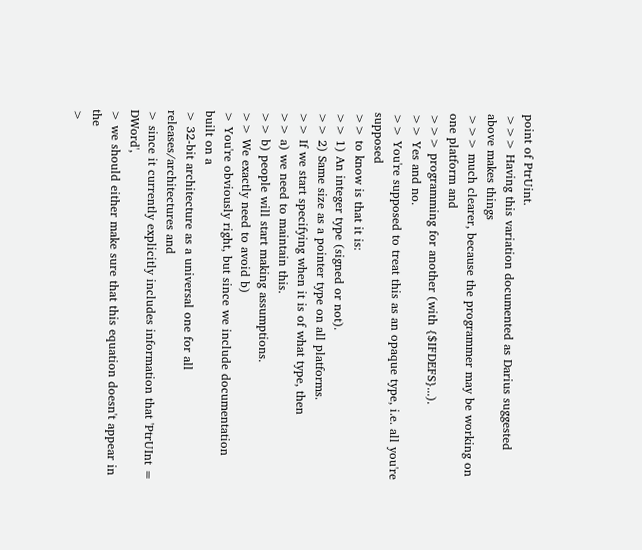point of PtrUint.
>>> Having this variation documented as Darius suggested above makes things
>>> much clearer, because the programmer may be working on one platform and
>>> programming for another (with {$IFDEFS}...).
>> Yes and no.
>> You're supposed to treat this as an opaque type, i.e. all you're supposed
>> to know is that it is:
>> 1) An integer type (signed or not).
>> 2) Same size as a pointer type on all platforms.
>> If we start specifying when it is of what type, then
>> a) we need to maintain this.
>> b) people will start making assumptions.
>> We exactly need to avoid b)
> You're obviously right, but since we include documentation built on a
> 32-bit architecture as a universal one for all releases/architectures and
> since it currently explicitly includes information that 'PtrUInt = DWord',
> we should either make sure that this equation doesn't appear in the
>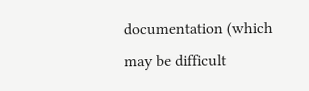documentation (which may be difficult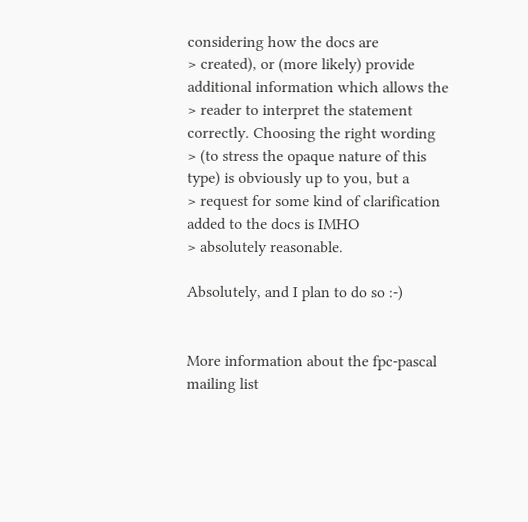considering how the docs are
> created), or (more likely) provide additional information which allows the
> reader to interpret the statement correctly. Choosing the right wording
> (to stress the opaque nature of this type) is obviously up to you, but a
> request for some kind of clarification added to the docs is IMHO
> absolutely reasonable.

Absolutely, and I plan to do so :-)


More information about the fpc-pascal mailing list